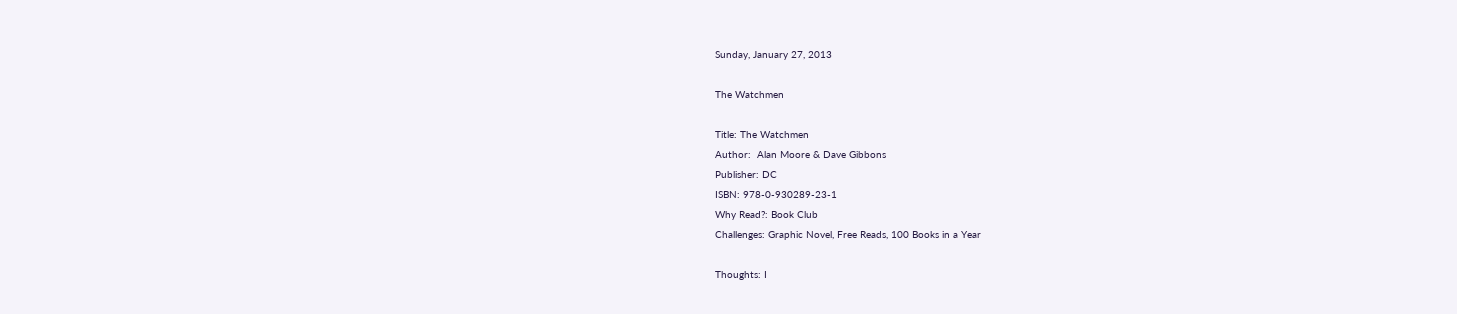Sunday, January 27, 2013

The Watchmen

Title: The Watchmen
Author:  Alan Moore & Dave Gibbons
Publisher: DC
ISBN: 978-0-930289-23-1
Why Read?: Book Club
Challenges: Graphic Novel, Free Reads, 100 Books in a Year

Thoughts: I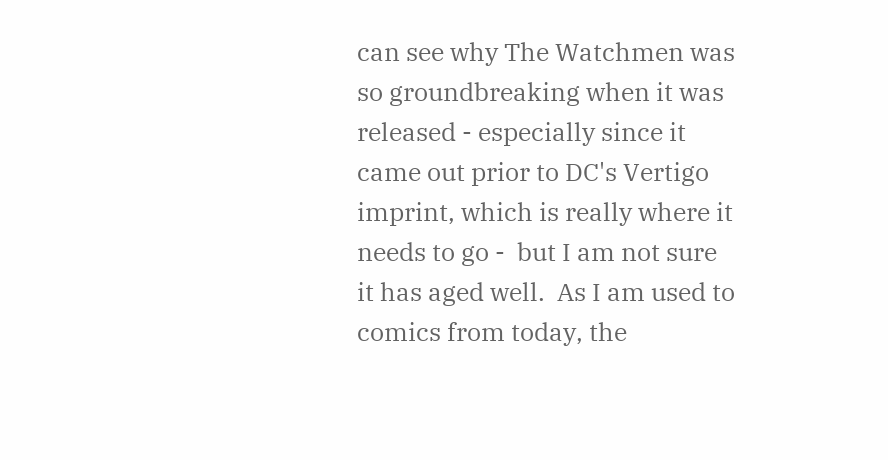can see why The Watchmen was so groundbreaking when it was released - especially since it came out prior to DC's Vertigo imprint, which is really where it needs to go -  but I am not sure it has aged well.  As I am used to comics from today, the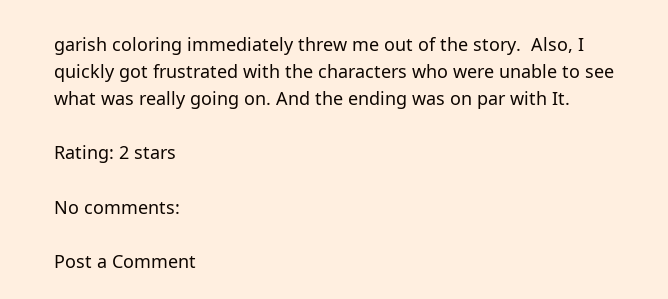garish coloring immediately threw me out of the story.  Also, I quickly got frustrated with the characters who were unable to see what was really going on. And the ending was on par with It.

Rating: 2 stars

No comments:

Post a Comment